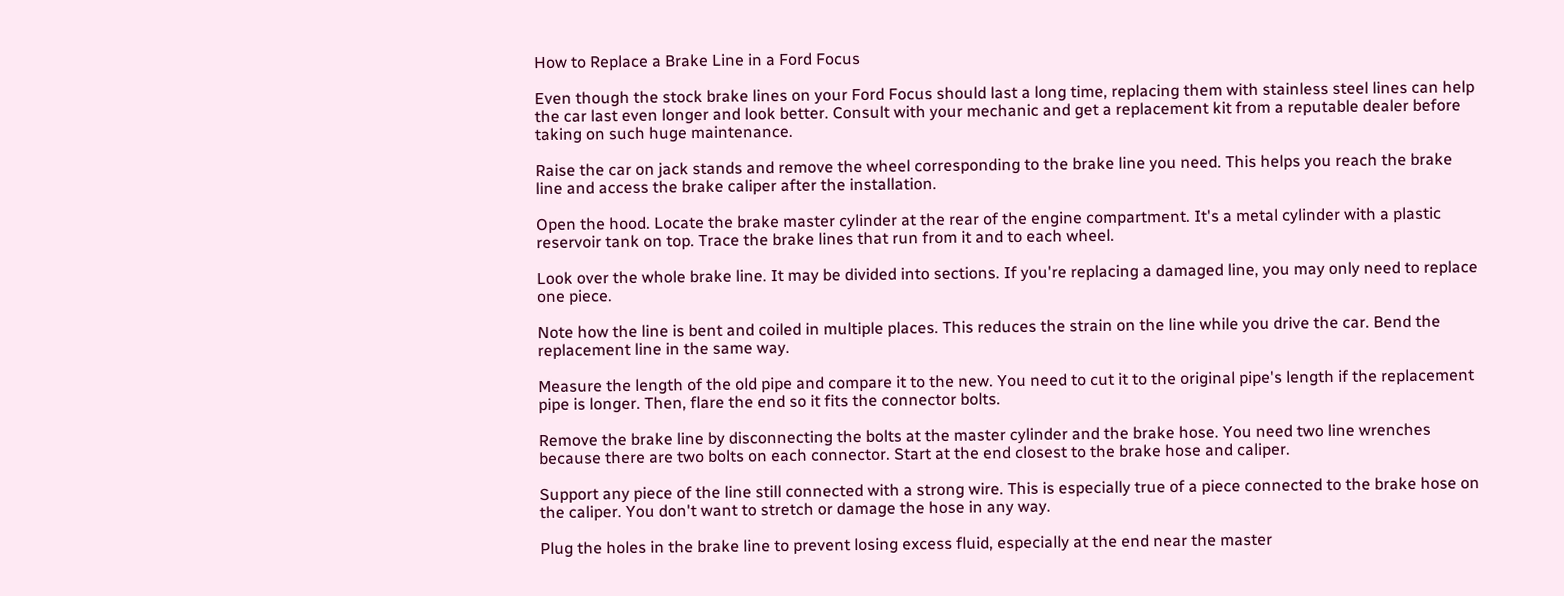How to Replace a Brake Line in a Ford Focus

Even though the stock brake lines on your Ford Focus should last a long time, replacing them with stainless steel lines can help the car last even longer and look better. Consult with your mechanic and get a replacement kit from a reputable dealer before taking on such huge maintenance.

Raise the car on jack stands and remove the wheel corresponding to the brake line you need. This helps you reach the brake line and access the brake caliper after the installation.

Open the hood. Locate the brake master cylinder at the rear of the engine compartment. It's a metal cylinder with a plastic reservoir tank on top. Trace the brake lines that run from it and to each wheel.

Look over the whole brake line. It may be divided into sections. If you're replacing a damaged line, you may only need to replace one piece.

Note how the line is bent and coiled in multiple places. This reduces the strain on the line while you drive the car. Bend the replacement line in the same way.

Measure the length of the old pipe and compare it to the new. You need to cut it to the original pipe's length if the replacement pipe is longer. Then, flare the end so it fits the connector bolts.

Remove the brake line by disconnecting the bolts at the master cylinder and the brake hose. You need two line wrenches because there are two bolts on each connector. Start at the end closest to the brake hose and caliper.

Support any piece of the line still connected with a strong wire. This is especially true of a piece connected to the brake hose on the caliper. You don't want to stretch or damage the hose in any way.

Plug the holes in the brake line to prevent losing excess fluid, especially at the end near the master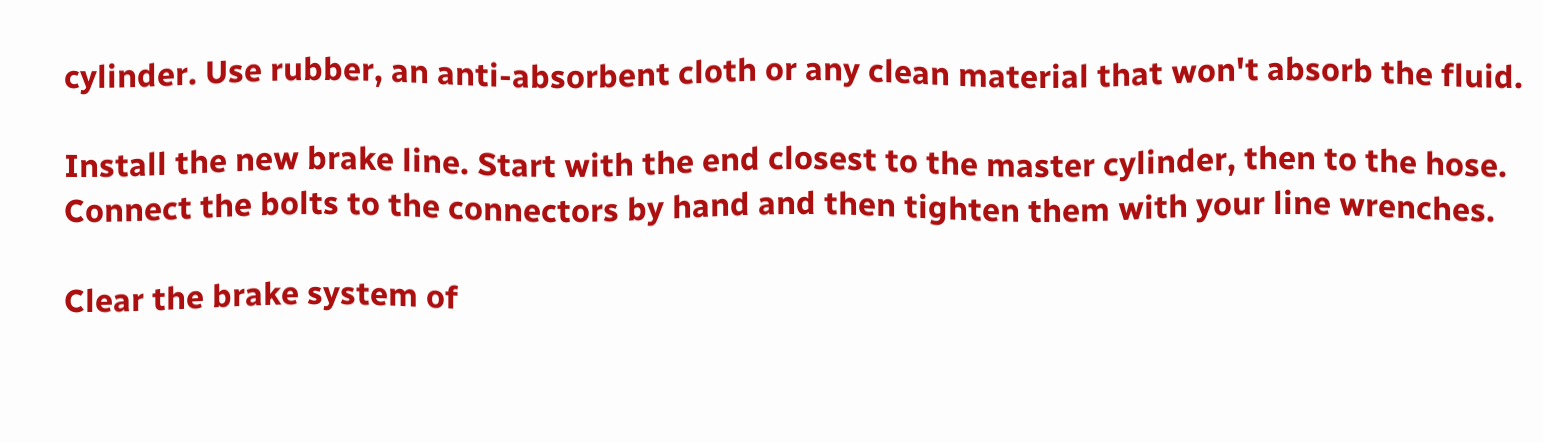cylinder. Use rubber, an anti-absorbent cloth or any clean material that won't absorb the fluid.

Install the new brake line. Start with the end closest to the master cylinder, then to the hose. Connect the bolts to the connectors by hand and then tighten them with your line wrenches.

Clear the brake system of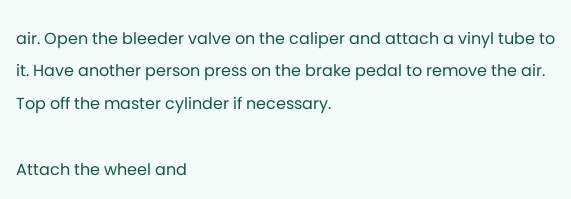air. Open the bleeder valve on the caliper and attach a vinyl tube to it. Have another person press on the brake pedal to remove the air. Top off the master cylinder if necessary.

Attach the wheel and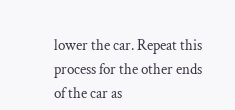lower the car. Repeat this process for the other ends of the car as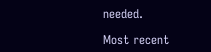needed.

Most recent